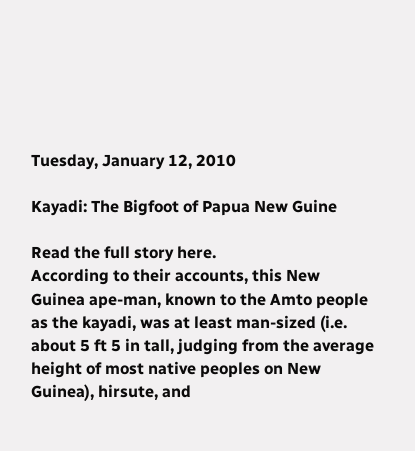Tuesday, January 12, 2010

Kayadi: The Bigfoot of Papua New Guine

Read the full story here.
According to their accounts, this New Guinea ape-man, known to the Amto people as the kayadi, was at least man-sized (i.e. about 5 ft 5 in tall, judging from the average height of most native peoples on New Guinea), hirsute, and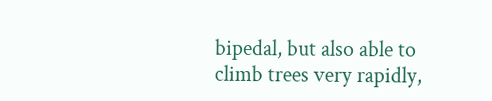bipedal, but also able to climb trees very rapidly,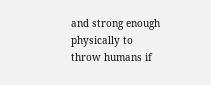and strong enough physically to throw humans if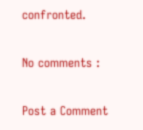confronted.

No comments :

Post a Comment